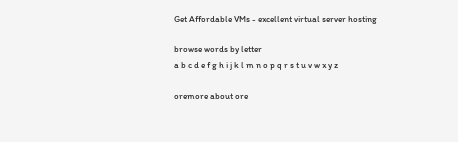Get Affordable VMs - excellent virtual server hosting

browse words by letter
a b c d e f g h i j k l m n o p q r s t u v w x y z

oremore about ore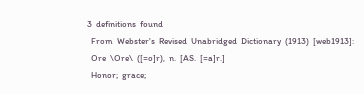3  definitions  found
  From  Webster's  Revised  Unabridged  Dictionary  (1913)  [web1913]:
  Ore  \Ore\  ([=o]r),  n.  [AS.  [=a]r.]
  Honor;  grace;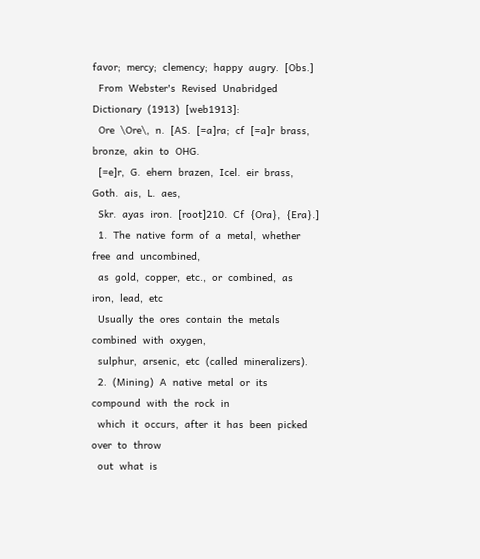favor;  mercy;  clemency;  happy  augry.  [Obs.]
  From  Webster's  Revised  Unabridged  Dictionary  (1913)  [web1913]:
  Ore  \Ore\,  n.  [AS.  [=a]ra;  cf  [=a]r  brass,  bronze,  akin  to  OHG.
  [=e]r,  G.  ehern  brazen,  Icel.  eir  brass,  Goth.  ais,  L.  aes,
  Skr.  ayas  iron.  [root]210.  Cf  {Ora},  {Era}.]
  1.  The  native  form  of  a  metal,  whether  free  and  uncombined,
  as  gold,  copper,  etc.,  or  combined,  as  iron,  lead,  etc
  Usually  the  ores  contain  the  metals  combined  with  oxygen,
  sulphur,  arsenic,  etc  (called  mineralizers).
  2.  (Mining)  A  native  metal  or  its  compound  with  the  rock  in
  which  it  occurs,  after  it  has  been  picked  over  to  throw
  out  what  is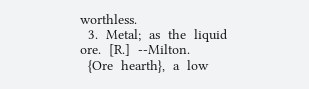worthless.
  3.  Metal;  as  the  liquid  ore.  [R.]  --Milton.
  {Ore  hearth},  a  low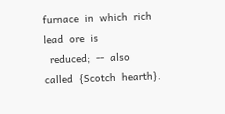furnace  in  which  rich  lead  ore  is
  reduced;  --  also  called  {Scotch  hearth}.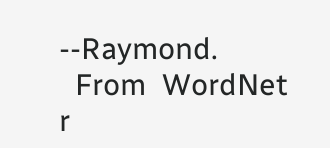--Raymond.
  From  WordNet  r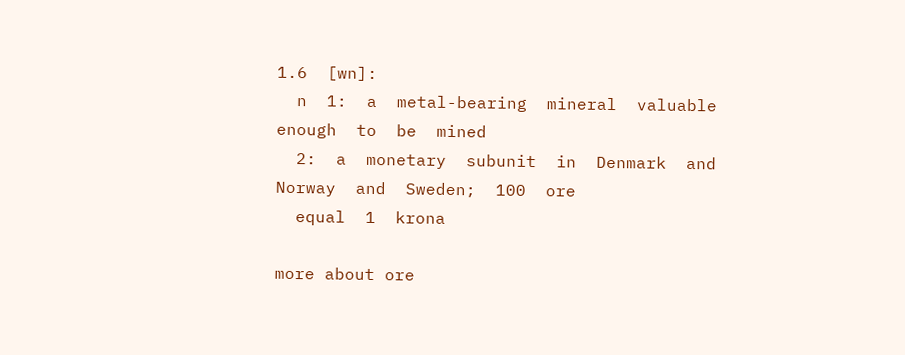1.6  [wn]:
  n  1:  a  metal-bearing  mineral  valuable  enough  to  be  mined
  2:  a  monetary  subunit  in  Denmark  and  Norway  and  Sweden;  100  ore
  equal  1  krona

more about ore